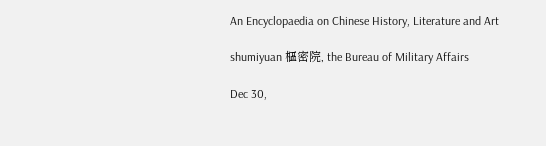An Encyclopaedia on Chinese History, Literature and Art

shumiyuan 樞密院, the Bureau of Military Affairs

Dec 30,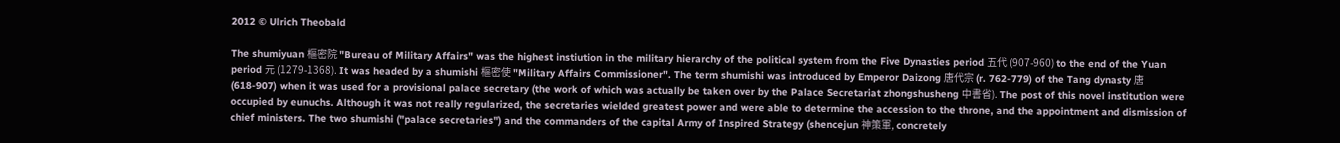2012 © Ulrich Theobald

The shumiyuan 樞密院 "Bureau of Military Affairs" was the highest instiution in the military hierarchy of the political system from the Five Dynasties period 五代 (907-960) to the end of the Yuan period 元 (1279-1368). It was headed by a shumishi 樞密使 "Military Affairs Commissioner". The term shumishi was introduced by Emperor Daizong 唐代宗 (r. 762-779) of the Tang dynasty 唐 (618-907) when it was used for a provisional palace secretary (the work of which was actually be taken over by the Palace Secretariat zhongshusheng 中書省). The post of this novel institution were occupied by eunuchs. Although it was not really regularized, the secretaries wielded greatest power and were able to determine the accession to the throne, and the appointment and dismission of chief ministers. The two shumishi ("palace secretaries") and the commanders of the capital Army of Inspired Strategy (shencejun 神策軍, concretely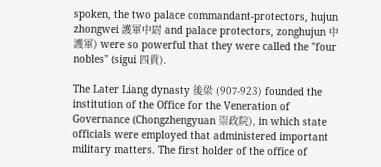spoken, the two palace commandant-protectors, hujun zhongwei 護軍中尉 and palace protectors, zonghujun 中護軍) were so powerful that they were called the "four nobles" (sigui 四貴).

The Later Liang dynasty 後梁 (907-923) founded the institution of the Office for the Veneration of Governance (Chongzhengyuan 崇政院), in which state officials were employed that administered important military matters. The first holder of the office of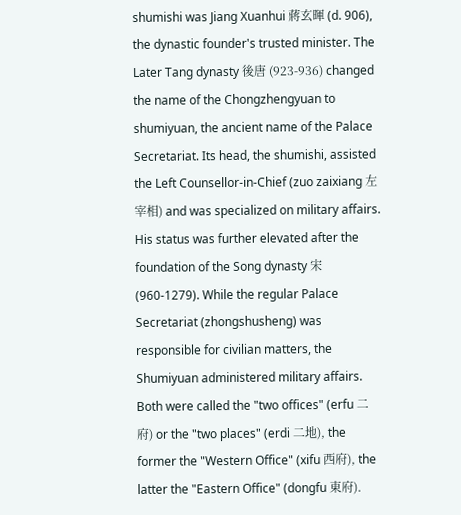shumishi was Jiang Xuanhui 蔣玄暉 (d. 906), the dynastic founder's trusted minister. The Later Tang dynasty 後唐 (923-936) changed the name of the Chongzhengyuan to shumiyuan, the ancient name of the Palace Secretariat. Its head, the shumishi, assisted the Left Counsellor-in-Chief (zuo zaixiang 左宰相) and was specialized on military affairs. His status was further elevated after the foundation of the Song dynasty 宋 (960-1279). While the regular Palace Secretariat (zhongshusheng) was responsible for civilian matters, the Shumiyuan administered military affairs. Both were called the "two offices" (erfu 二府) or the "two places" (erdi 二地), the former the "Western Office" (xifu 西府), the latter the "Eastern Office" (dongfu 東府).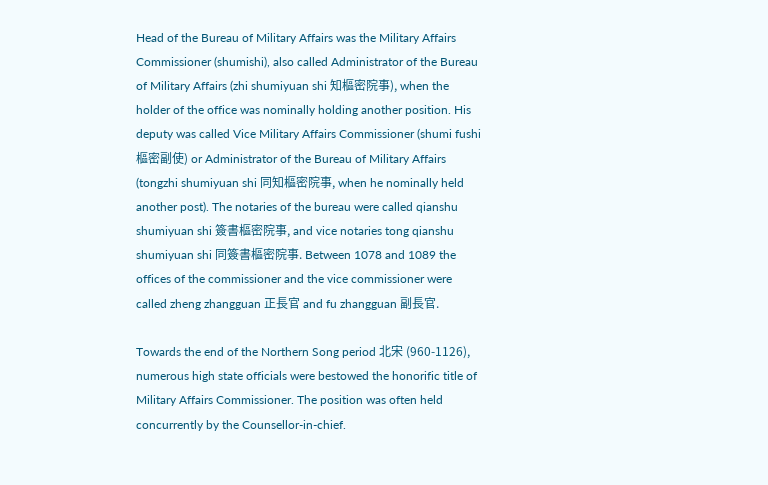Head of the Bureau of Military Affairs was the Military Affairs Commissioner (shumishi), also called Administrator of the Bureau of Military Affairs (zhi shumiyuan shi 知樞密院事), when the holder of the office was nominally holding another position. His deputy was called Vice Military Affairs Commissioner (shumi fushi 樞密副使) or Administrator of the Bureau of Military Affairs (tongzhi shumiyuan shi 同知樞密院事, when he nominally held another post). The notaries of the bureau were called qianshu shumiyuan shi 簽書樞密院事, and vice notaries tong qianshu shumiyuan shi 同簽書樞密院事. Between 1078 and 1089 the offices of the commissioner and the vice commissioner were called zheng zhangguan 正長官 and fu zhangguan 副長官.

Towards the end of the Northern Song period 北宋 (960-1126), numerous high state officials were bestowed the honorific title of Military Affairs Commissioner. The position was often held concurrently by the Counsellor-in-chief.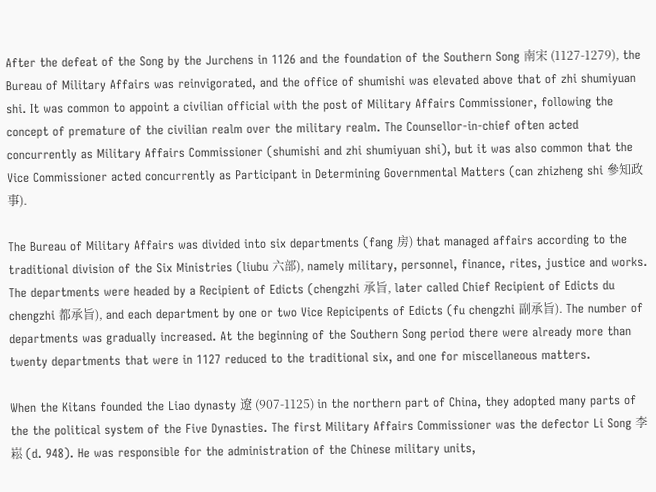After the defeat of the Song by the Jurchens in 1126 and the foundation of the Southern Song 南宋 (1127-1279), the Bureau of Military Affairs was reinvigorated, and the office of shumishi was elevated above that of zhi shumiyuan shi. It was common to appoint a civilian official with the post of Military Affairs Commissioner, following the concept of premature of the civilian realm over the military realm. The Counsellor-in-chief often acted concurrently as Military Affairs Commissioner (shumishi and zhi shumiyuan shi), but it was also common that the Vice Commissioner acted concurrently as Participant in Determining Governmental Matters (can zhizheng shi 參知政事).

The Bureau of Military Affairs was divided into six departments (fang 房) that managed affairs according to the traditional division of the Six Ministries (liubu 六部), namely military, personnel, finance, rites, justice and works. The departments were headed by a Recipient of Edicts (chengzhi 承旨, later called Chief Recipient of Edicts du chengzhi 都承旨), and each department by one or two Vice Repicipents of Edicts (fu chengzhi 副承旨). The number of departments was gradually increased. At the beginning of the Southern Song period there were already more than twenty departments that were in 1127 reduced to the traditional six, and one for miscellaneous matters.

When the Kitans founded the Liao dynasty 遼 (907-1125) in the northern part of China, they adopted many parts of the the political system of the Five Dynasties. The first Military Affairs Commissioner was the defector Li Song 李崧 (d. 948). He was responsible for the administration of the Chinese military units,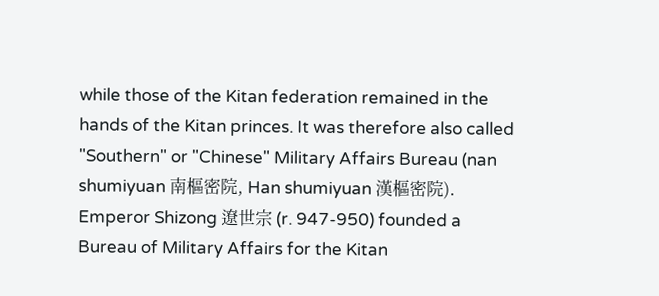while those of the Kitan federation remained in the hands of the Kitan princes. It was therefore also called "Southern" or "Chinese" Military Affairs Bureau (nan shumiyuan 南樞密院, Han shumiyuan 漢樞密院). Emperor Shizong 遼世宗 (r. 947-950) founded a Bureau of Military Affairs for the Kitan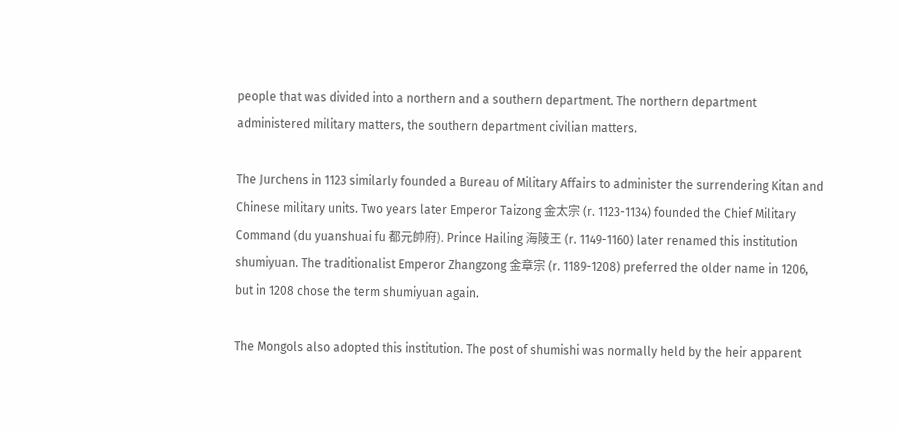people that was divided into a northern and a southern department. The northern department administered military matters, the southern department civilian matters.

The Jurchens in 1123 similarly founded a Bureau of Military Affairs to administer the surrendering Kitan and Chinese military units. Two years later Emperor Taizong 金太宗 (r. 1123-1134) founded the Chief Military Command (du yuanshuai fu 都元帥府). Prince Hailing 海陵王 (r. 1149-1160) later renamed this institution shumiyuan. The traditionalist Emperor Zhangzong 金章宗 (r. 1189-1208) preferred the older name in 1206, but in 1208 chose the term shumiyuan again.

The Mongols also adopted this institution. The post of shumishi was normally held by the heir apparent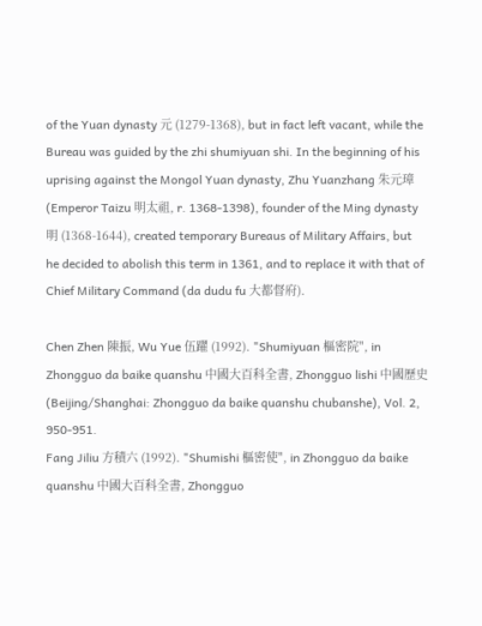of the Yuan dynasty 元 (1279-1368), but in fact left vacant, while the Bureau was guided by the zhi shumiyuan shi. In the beginning of his uprising against the Mongol Yuan dynasty, Zhu Yuanzhang 朱元璋 (Emperor Taizu 明太祖, r. 1368-1398), founder of the Ming dynasty 明 (1368-1644), created temporary Bureaus of Military Affairs, but he decided to abolish this term in 1361, and to replace it with that of Chief Military Command (da dudu fu 大都督府).

Chen Zhen 陳振, Wu Yue 伍躍 (1992). "Shumiyuan 樞密院", in Zhongguo da baike quanshu 中國大百科全書, Zhongguo lishi 中國歷史 (Beijing/Shanghai: Zhongguo da baike quanshu chubanshe), Vol. 2, 950-951.
Fang Jiliu 方積六 (1992). "Shumishi 樞密使", in Zhongguo da baike quanshu 中國大百科全書, Zhongguo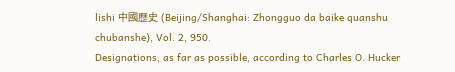lishi 中國歷史 (Beijing/Shanghai: Zhongguo da baike quanshu chubanshe), Vol. 2, 950.
Designations, as far as possible, according to Charles O. Hucker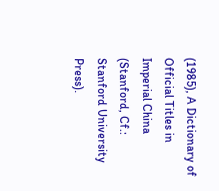(1985), A Dictionary of Official Titles in Imperial China (Stanford, Cf.: Stanford University Press).